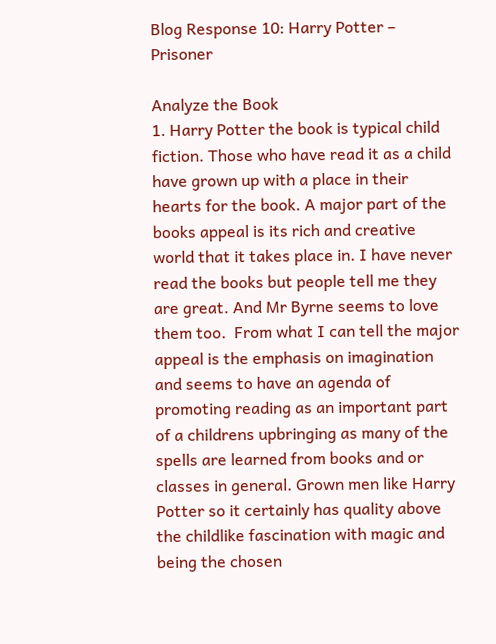Blog Response 10: Harry Potter – Prisoner

Analyze the Book
1. Harry Potter the book is typical child fiction. Those who have read it as a child have grown up with a place in their hearts for the book. A major part of the books appeal is its rich and creative world that it takes place in. I have never read the books but people tell me they are great. And Mr Byrne seems to love them too.  From what I can tell the major appeal is the emphasis on imagination and seems to have an agenda of promoting reading as an important part of a childrens upbringing as many of the spells are learned from books and or classes in general. Grown men like Harry Potter so it certainly has quality above the childlike fascination with magic and being the chosen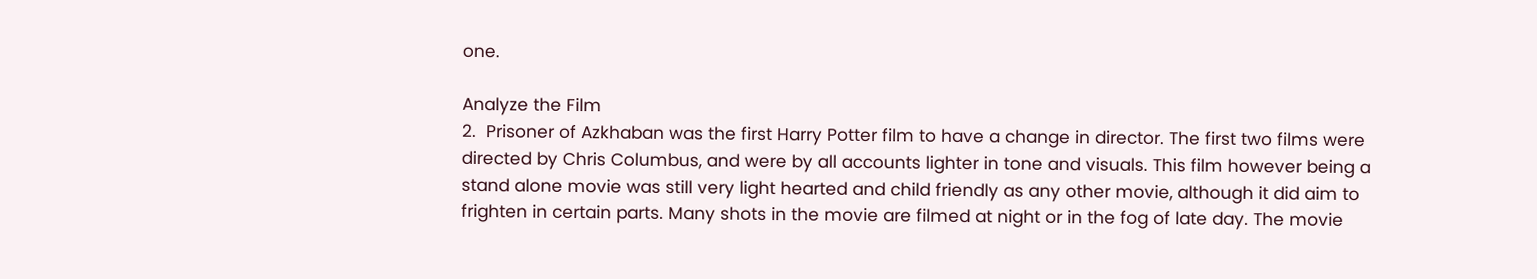one.

Analyze the Film
2.  Prisoner of Azkhaban was the first Harry Potter film to have a change in director. The first two films were directed by Chris Columbus, and were by all accounts lighter in tone and visuals. This film however being a stand alone movie was still very light hearted and child friendly as any other movie, although it did aim to frighten in certain parts. Many shots in the movie are filmed at night or in the fog of late day. The movie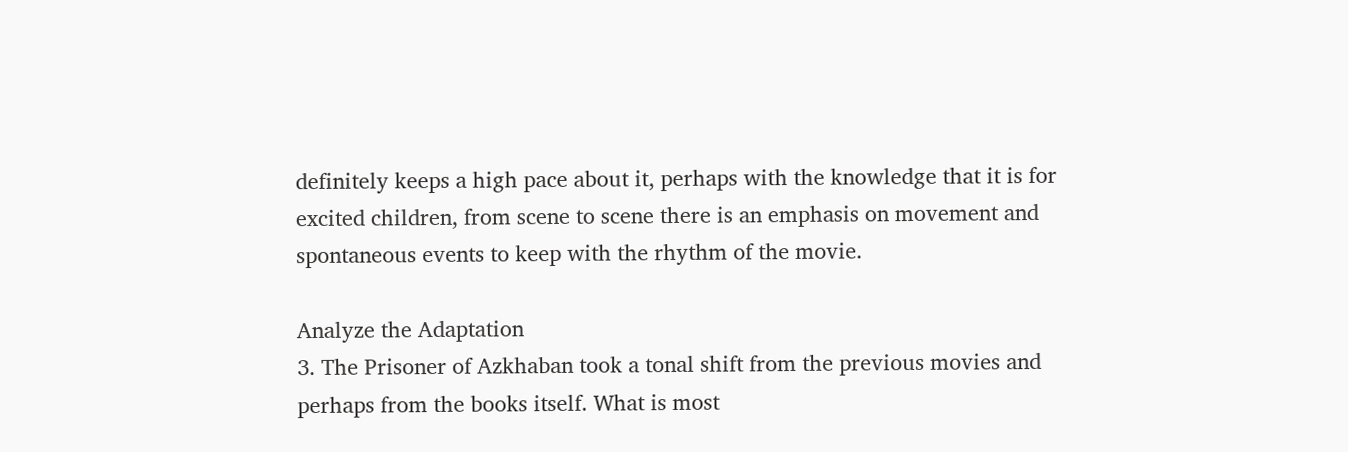definitely keeps a high pace about it, perhaps with the knowledge that it is for excited children, from scene to scene there is an emphasis on movement and spontaneous events to keep with the rhythm of the movie.

Analyze the Adaptation
3. The Prisoner of Azkhaban took a tonal shift from the previous movies and perhaps from the books itself. What is most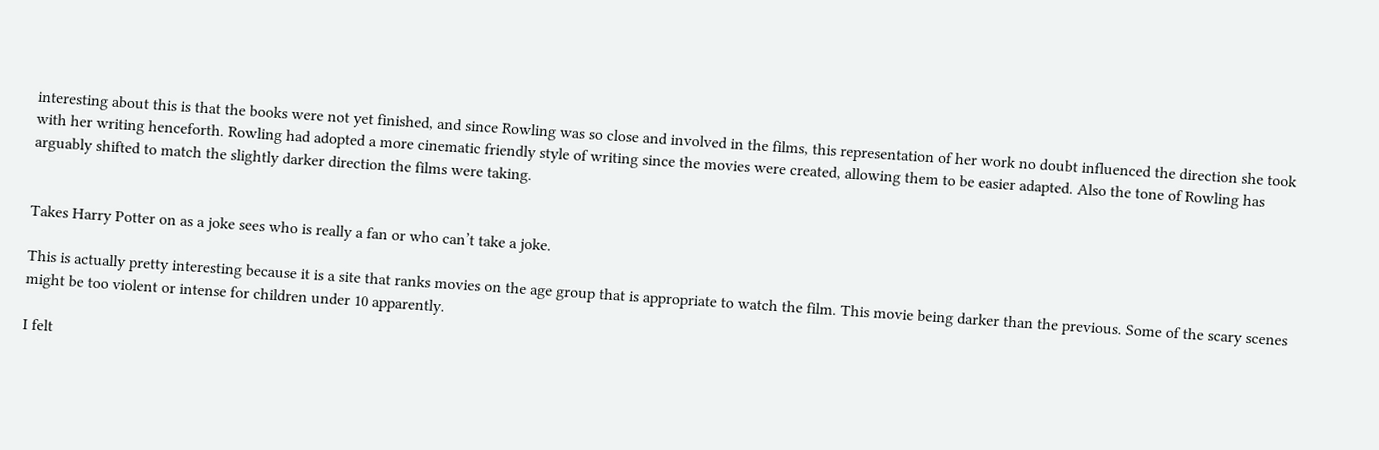interesting about this is that the books were not yet finished, and since Rowling was so close and involved in the films, this representation of her work no doubt influenced the direction she took with her writing henceforth. Rowling had adopted a more cinematic friendly style of writing since the movies were created, allowing them to be easier adapted. Also the tone of Rowling has arguably shifted to match the slightly darker direction the films were taking.


Takes Harry Potter on as a joke sees who is really a fan or who can’t take a joke.

This is actually pretty interesting because it is a site that ranks movies on the age group that is appropriate to watch the film. This movie being darker than the previous. Some of the scary scenes might be too violent or intense for children under 10 apparently.

I felt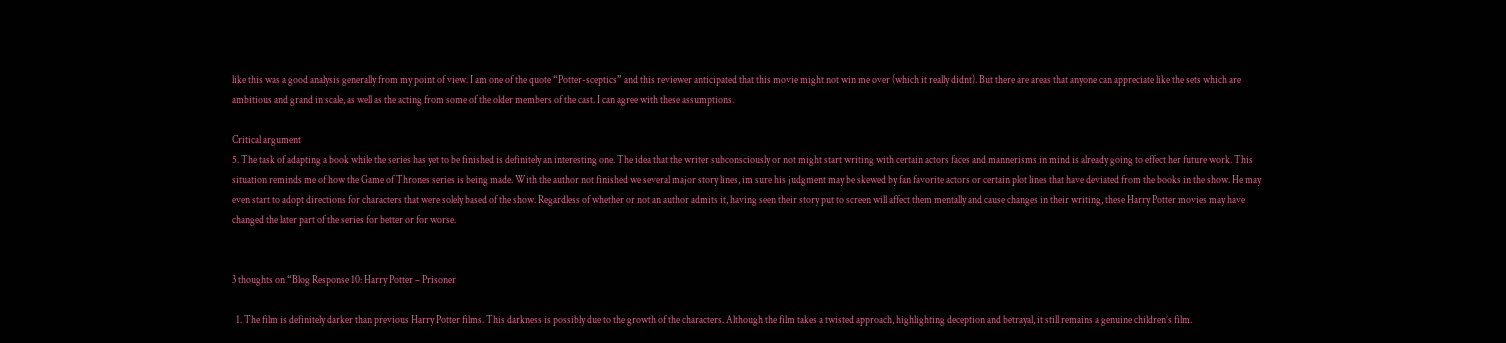like this was a good analysis generally from my point of view. I am one of the quote “Potter-sceptics” and this reviewer anticipated that this movie might not win me over (which it really didnt). But there are areas that anyone can appreciate like the sets which are ambitious and grand in scale, as well as the acting from some of the older members of the cast. I can agree with these assumptions.

Critical argument
5. The task of adapting a book while the series has yet to be finished is definitely an interesting one. The idea that the writer subconsciously or not might start writing with certain actors faces and mannerisms in mind is already going to effect her future work. This situation reminds me of how the Game of Thrones series is being made. With the author not finished we several major story lines, im sure his judgment may be skewed by fan favorite actors or certain plot lines that have deviated from the books in the show. He may even start to adopt directions for characters that were solely based of the show. Regardless of whether or not an author admits it, having seen their story put to screen will affect them mentally and cause changes in their writing, these Harry Potter movies may have changed the later part of the series for better or for worse.


3 thoughts on “Blog Response 10: Harry Potter – Prisoner

  1. The film is definitely darker than previous Harry Potter films. This darkness is possibly due to the growth of the characters. Although the film takes a twisted approach, highlighting deception and betrayal, it still remains a genuine children’s film.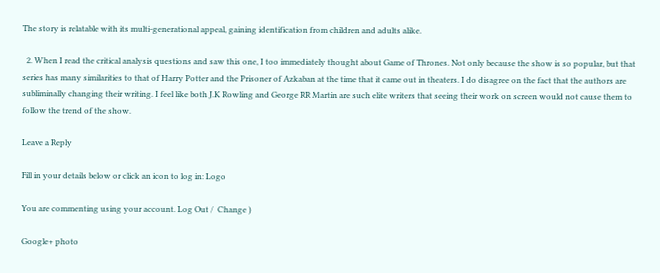The story is relatable with its multi-generational appeal, gaining identification from children and adults alike.

  2. When I read the critical analysis questions and saw this one, I too immediately thought about Game of Thrones. Not only because the show is so popular, but that series has many similarities to that of Harry Potter and the Prisoner of Azkaban at the time that it came out in theaters. I do disagree on the fact that the authors are subliminally changing their writing. I feel like both J.K Rowling and George RR Martin are such elite writers that seeing their work on screen would not cause them to follow the trend of the show.

Leave a Reply

Fill in your details below or click an icon to log in: Logo

You are commenting using your account. Log Out /  Change )

Google+ photo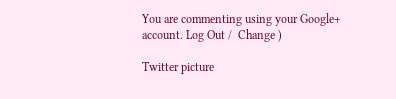You are commenting using your Google+ account. Log Out /  Change )

Twitter picture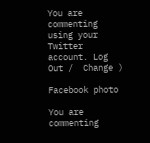You are commenting using your Twitter account. Log Out /  Change )

Facebook photo

You are commenting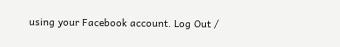using your Facebook account. Log Out /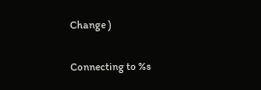Change )


Connecting to %s